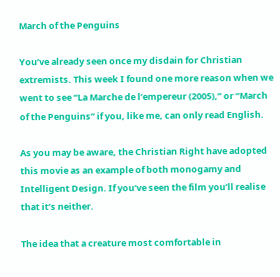March of the Penguins

You’ve already seen once my disdain for Christian extremists. This week I found one more reason when we went to see “La Marche de l’empereur (2005),” or “March of the Penguins” if you, like me, can only read English.

As you may be aware, the Christian Right have adopted this movie as an example of both monogamy and Intelligent Design. If you’ve seen the film you’ll realise that it’s neither.

The idea that a creature most comfortable in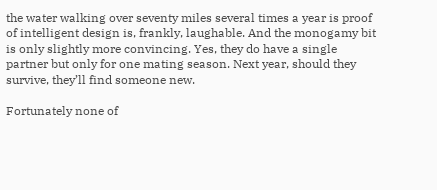the water walking over seventy miles several times a year is proof of intelligent design is, frankly, laughable. And the monogamy bit is only slightly more convincing. Yes, they do have a single partner but only for one mating season. Next year, should they survive, they’ll find someone new.

Fortunately none of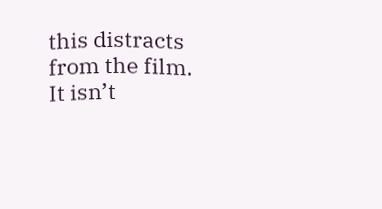this distracts from the film. It isn’t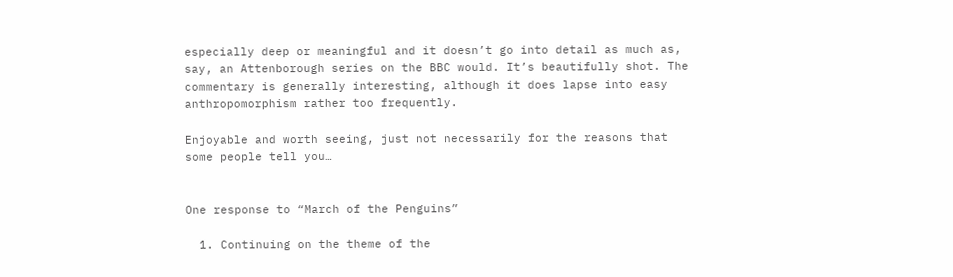especially deep or meaningful and it doesn’t go into detail as much as, say, an Attenborough series on the BBC would. It’s beautifully shot. The commentary is generally interesting, although it does lapse into easy anthropomorphism rather too frequently.

Enjoyable and worth seeing, just not necessarily for the reasons that some people tell you…


One response to “March of the Penguins”

  1. Continuing on the theme of the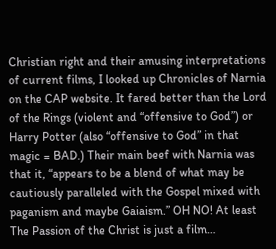Christian right and their amusing interpretations of current films, I looked up Chronicles of Narnia on the CAP website. It fared better than the Lord of the Rings (violent and “offensive to God”) or Harry Potter (also “offensive to God” in that magic = BAD.) Their main beef with Narnia was that it, “appears to be a blend of what may be cautiously paralleled with the Gospel mixed with paganism and maybe Gaiaism.” OH NO! At least The Passion of the Christ is just a film…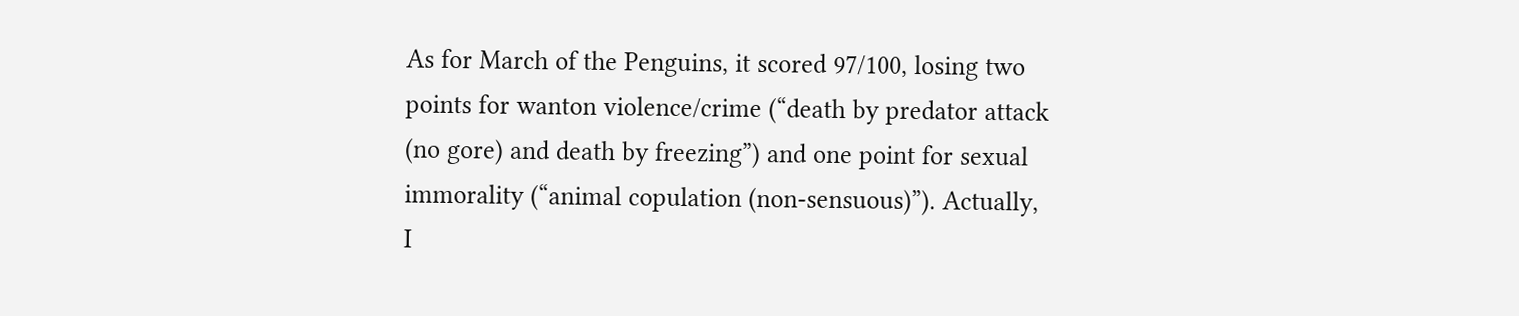As for March of the Penguins, it scored 97/100, losing two points for wanton violence/crime (“death by predator attack (no gore) and death by freezing”) and one point for sexual immorality (“animal copulation (non-sensuous)”). Actually, I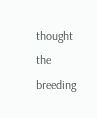thought the breeding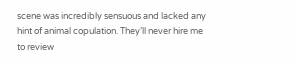scene was incredibly sensuous and lacked any hint of animal copulation. They’ll never hire me to review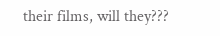their films, will they???